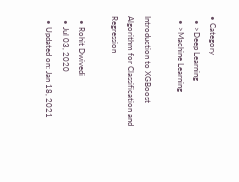• Category
  • >Deep Learning
  • >Machine Learning

Introduction to XGBoost Algorithm for Classification and Regression

  • Rohit Dwivedi
  • Jul 03, 2020
  • Updated on: Jan 18, 2021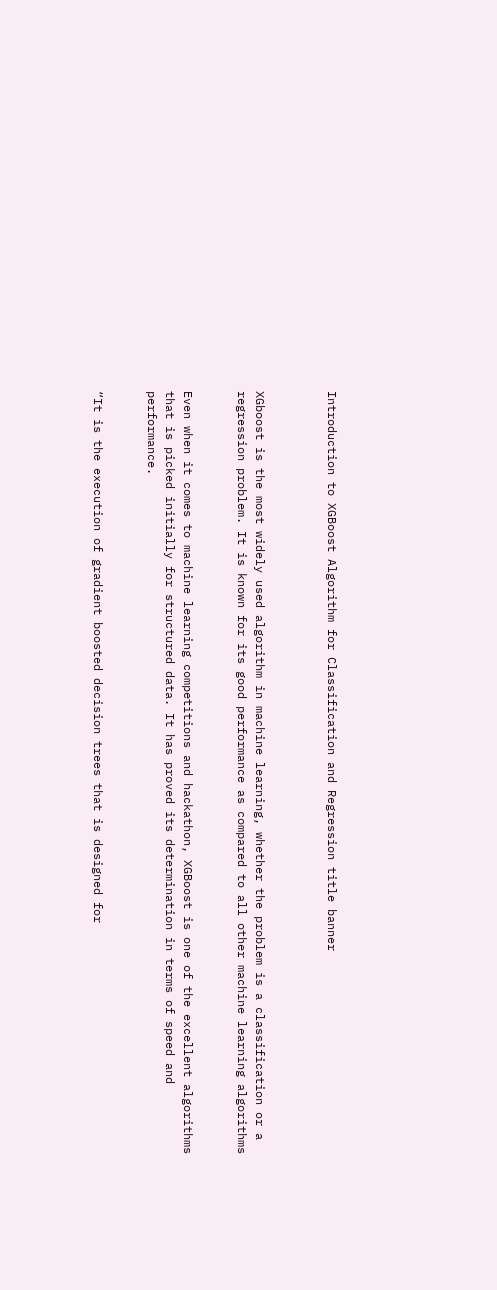Introduction to XGBoost Algorithm for Classification and Regression title banner



XGboost is the most widely used algorithm in machine learning, whether the problem is a classification or a regression problem. It is known for its good performance as compared to all other machine learning algorithms


Even when it comes to machine learning competitions and hackathon, XGBoost is one of the excellent algorithms that is picked initially for structured data. It has proved its determination in terms of speed and performance.


“It is the execution of gradient boosted decision trees that is designed for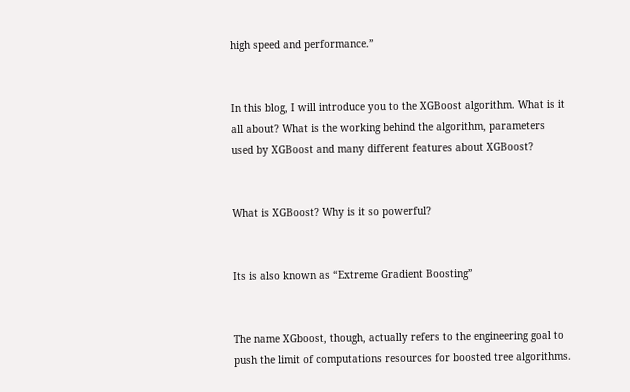high speed and performance.”


In this blog, I will introduce you to the XGBoost algorithm. What is it all about? What is the working behind the algorithm, parameters used by XGBoost and many different features about XGBoost?


What is XGBoost? Why is it so powerful?


Its is also known as “Extreme Gradient Boosting”


The name XGboost, though, actually refers to the engineering goal to push the limit of computations resources for boosted tree algorithms.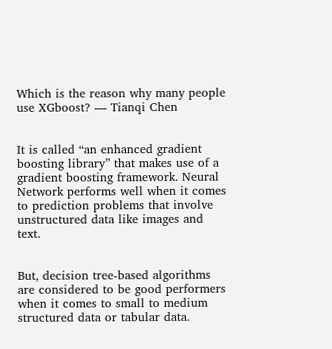Which is the reason why many people use XGboost? — Tianqi Chen


It is called “an enhanced gradient boosting library” that makes use of a gradient boosting framework. Neural Network performs well when it comes to prediction problems that involve unstructured data like images and text.


But, decision tree-based algorithms are considered to be good performers when it comes to small to medium structured data or tabular data.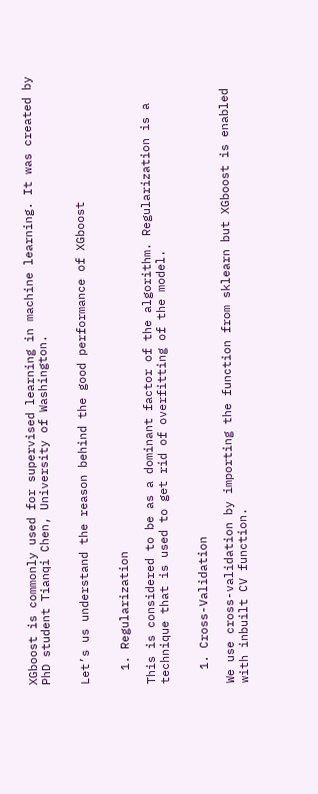XGboost is commonly used for supervised learning in machine learning. It was created by PhD student Tianqi Chen, University of Washington.


Let’s us understand the reason behind the good performance of XGboost


  1. Regularization

This is considered to be as a dominant factor of the algorithm. Regularization is a technique that is used to get rid of overfitting of the model.


  1. Cross-Validation

We use cross-validation by importing the function from sklearn but XGboost is enabled with inbuilt CV function.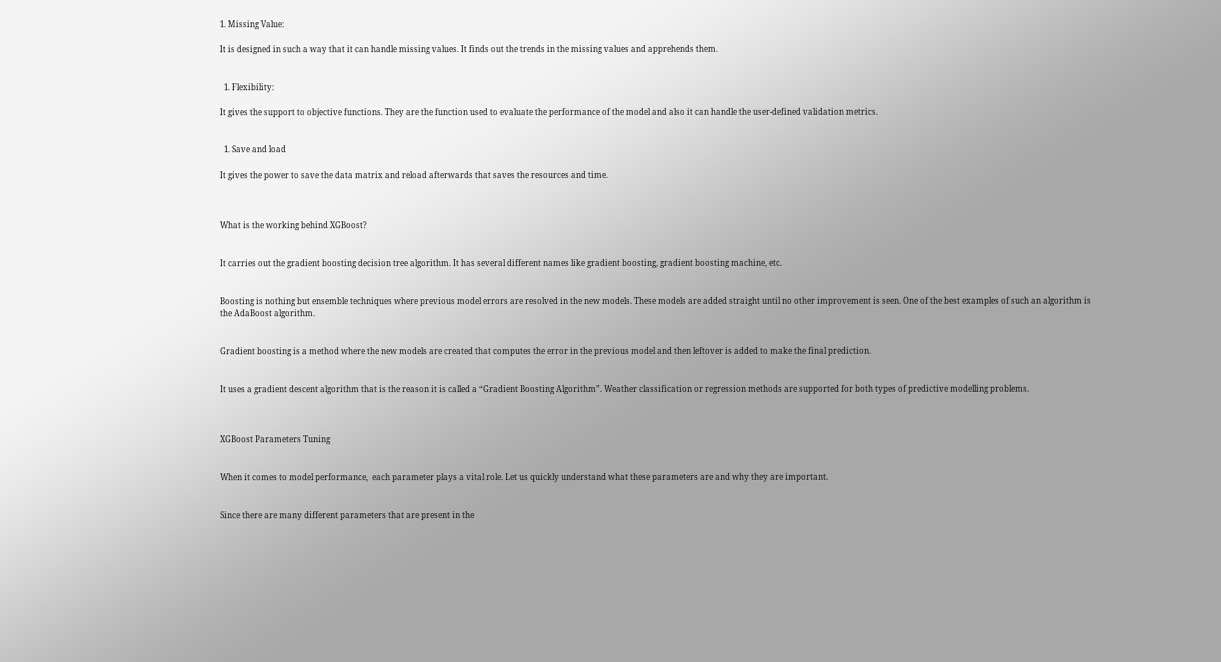1. Missing Value:

It is designed in such a way that it can handle missing values. It finds out the trends in the missing values and apprehends them.


  1. Flexibility:

It gives the support to objective functions. They are the function used to evaluate the performance of the model and also it can handle the user-defined validation metrics.


  1. Save and load

It gives the power to save the data matrix and reload afterwards that saves the resources and time.



What is the working behind XGBoost?


It carries out the gradient boosting decision tree algorithm. It has several different names like gradient boosting, gradient boosting machine, etc.


Boosting is nothing but ensemble techniques where previous model errors are resolved in the new models. These models are added straight until no other improvement is seen. One of the best examples of such an algorithm is the AdaBoost algorithm.


Gradient boosting is a method where the new models are created that computes the error in the previous model and then leftover is added to make the final prediction.


It uses a gradient descent algorithm that is the reason it is called a “Gradient Boosting Algorithm”. Weather classification or regression methods are supported for both types of predictive modelling problems.



XGBoost Parameters Tuning


When it comes to model performance,  each parameter plays a vital role. Let us quickly understand what these parameters are and why they are important.


Since there are many different parameters that are present in the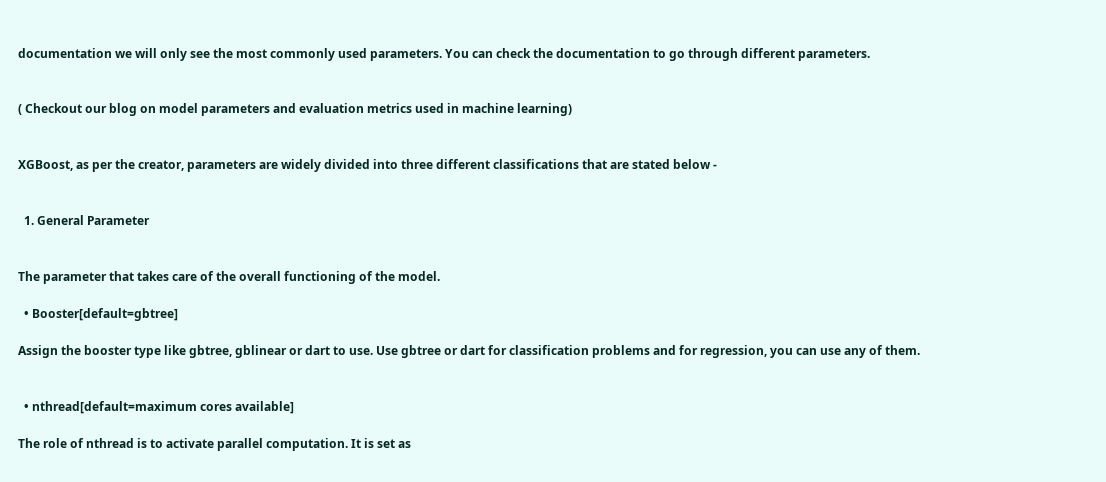documentation we will only see the most commonly used parameters. You can check the documentation to go through different parameters.


( Checkout our blog on model parameters and evaluation metrics used in machine learning)


XGBoost, as per the creator, parameters are widely divided into three different classifications that are stated below -


  1. General Parameter


The parameter that takes care of the overall functioning of the model.

  • Booster[default=gbtree]

Assign the booster type like gbtree, gblinear or dart to use. Use gbtree or dart for classification problems and for regression, you can use any of them.


  • nthread[default=maximum cores available]

The role of nthread is to activate parallel computation. It is set as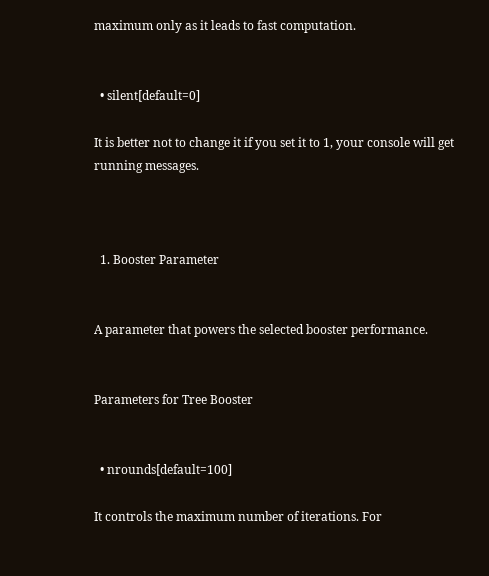maximum only as it leads to fast computation.


  • silent[default=0]

It is better not to change it if you set it to 1, your console will get running messages.



  1. Booster Parameter


A parameter that powers the selected booster performance.


Parameters for Tree Booster


  • nrounds[default=100]

It controls the maximum number of iterations. For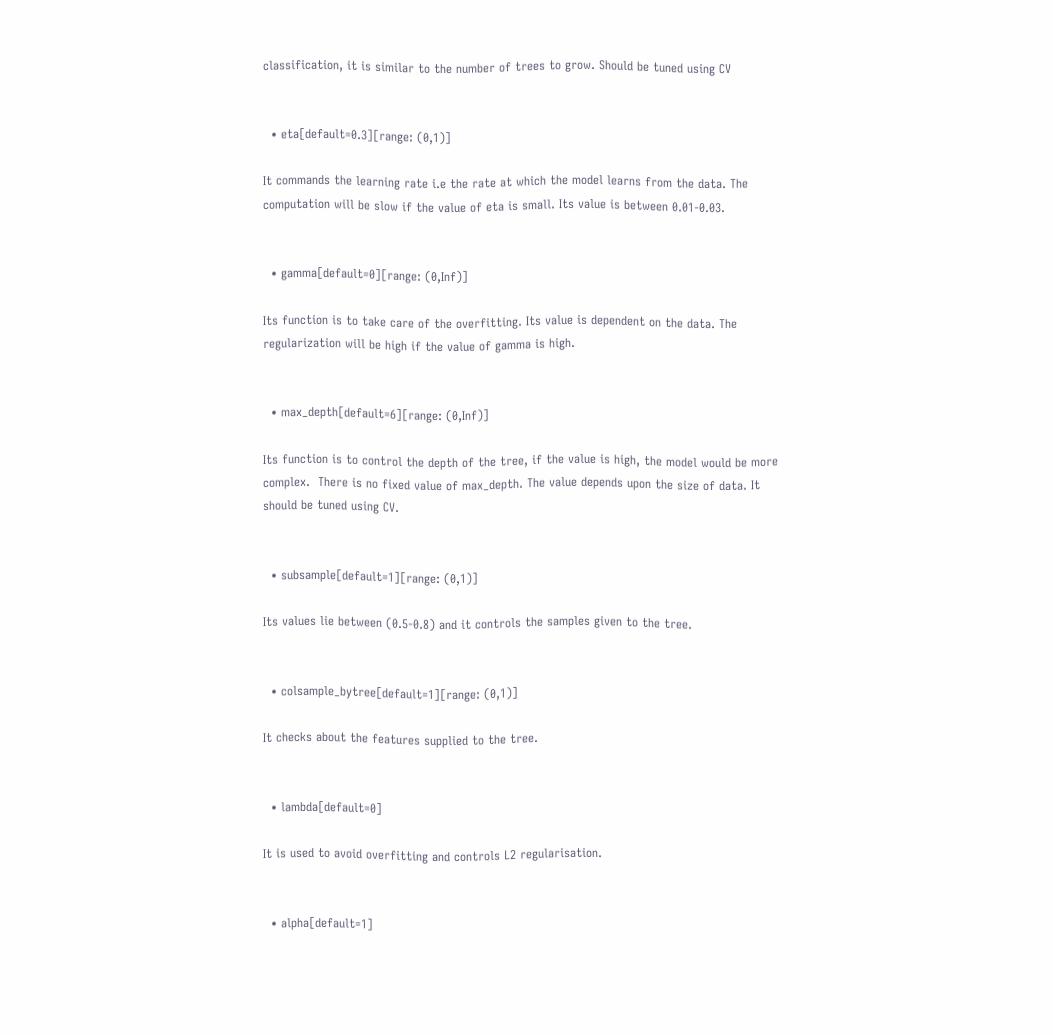classification, it is similar to the number of trees to grow. Should be tuned using CV


  • eta[default=0.3][range: (0,1)]

It commands the learning rate i.e the rate at which the model learns from the data. The computation will be slow if the value of eta is small. Its value is between 0.01-0.03.


  • gamma[default=0][range: (0,Inf)]

Its function is to take care of the overfitting. Its value is dependent on the data. The regularization will be high if the value of gamma is high.


  • max_depth[default=6][range: (0,Inf)]

Its function is to control the depth of the tree, if the value is high, the model would be more complex.  There is no fixed value of max_depth. The value depends upon the size of data. It should be tuned using CV.


  • subsample[default=1][range: (0,1)]

Its values lie between (0.5-0.8) and it controls the samples given to the tree.


  • colsample_bytree[default=1][range: (0,1)]

It checks about the features supplied to the tree.


  • lambda[default=0]

It is used to avoid overfitting and controls L2 regularisation.


  • alpha[default=1]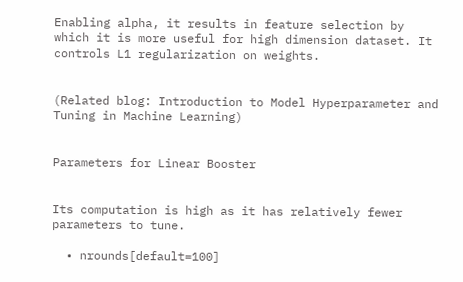Enabling alpha, it results in feature selection by which it is more useful for high dimension dataset. It controls L1 regularization on weights.


(Related blog: Introduction to Model Hyperparameter and Tuning in Machine Learning)


Parameters for Linear Booster


Its computation is high as it has relatively fewer parameters to tune.

  • nrounds[default=100]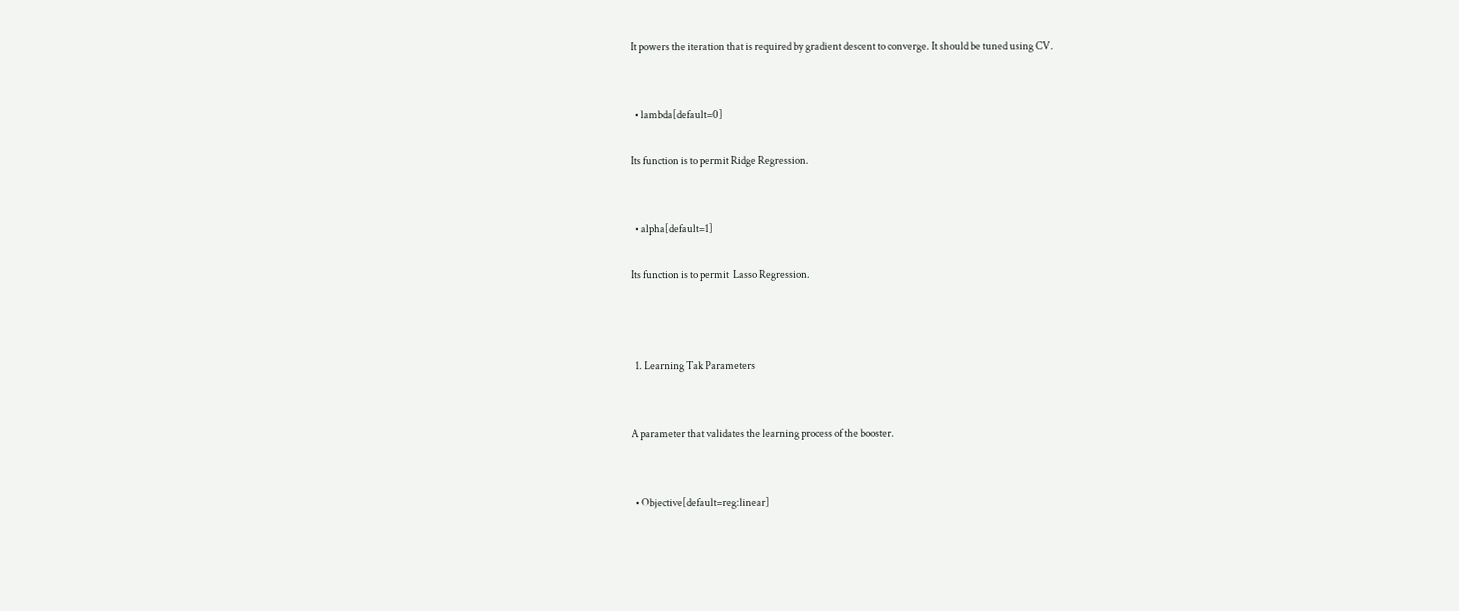It powers the iteration that is required by gradient descent to converge. It should be tuned using CV.


  • lambda[default=0]

Its function is to permit Ridge Regression.


  • alpha[default=1]

Its function is to permit  Lasso Regression.



  1. Learning Tak Parameters


A parameter that validates the learning process of the booster.


  • Objective[default=reg:linear]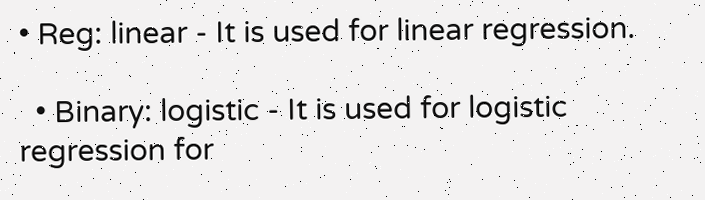• Reg: linear - It is used for linear regression.

  • Binary: logistic - It is used for logistic regression for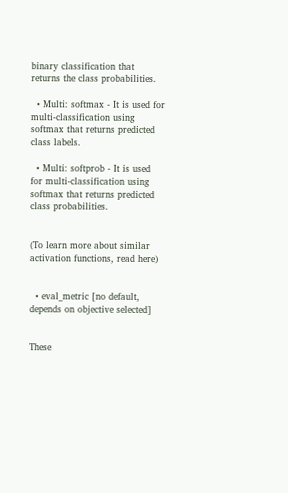binary classification that returns the class probabilities.

  • Multi: softmax - It is used for multi-classification using softmax that returns predicted class labels.

  • Multi: softprob - It is used for multi-classification using softmax that returns predicted class probabilities.


(To learn more about similar activation functions, read here)


  • eval_metric [no default, depends on objective selected]


These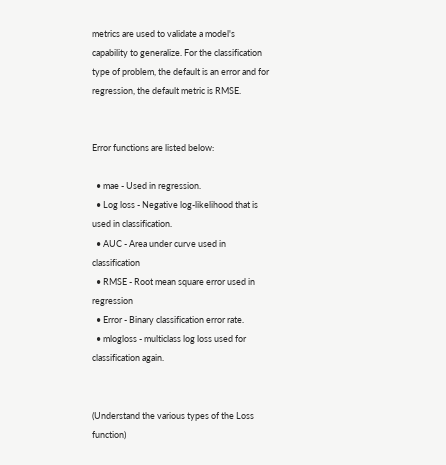metrics are used to validate a model's capability to generalize. For the classification type of problem, the default is an error and for regression, the default metric is RMSE.


Error functions are listed below:

  • mae - Used in regression.
  • Log loss - Negative log-likelihood that is used in classification.
  • AUC - Area under curve used in classification
  • RMSE - Root mean square error used in regression
  • Error - Binary classification error rate.
  • mlogloss - multiclass log loss used for classification again.


(Understand the various types of the Loss function)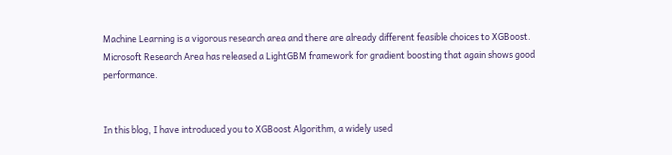Machine Learning is a vigorous research area and there are already different feasible choices to XGBoost. Microsoft Research Area has released a LightGBM framework for gradient boosting that again shows good performance.


In this blog, I have introduced you to XGBoost Algorithm, a widely used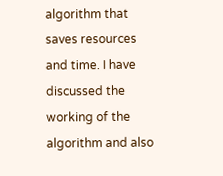algorithm that saves resources and time. I have discussed the working of the algorithm and also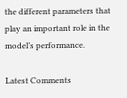the different parameters that play an important role in the model’s performance.

Latest Comments